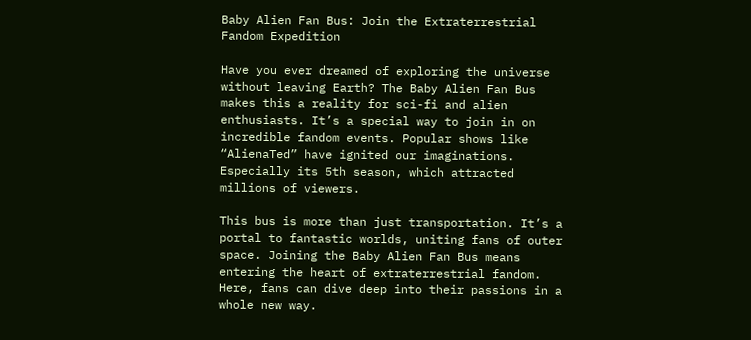Baby Alien Fan Bus: Join the Extraterrestrial Fandom Expedition

Have you ever dreamed of exploring the universe without leaving Earth? The Baby Alien Fan Bus makes this a reality for sci-fi and alien enthusiasts. It’s a special way to join in on incredible fandom events. Popular shows like “AlienaTed” have ignited our imaginations. Especially its 5th season, which attracted millions of viewers.

This bus is more than just transportation. It’s a portal to fantastic worlds, uniting fans of outer space. Joining the Baby Alien Fan Bus means entering the heart of extraterrestrial fandom. Here, fans can dive deep into their passions in a whole new way.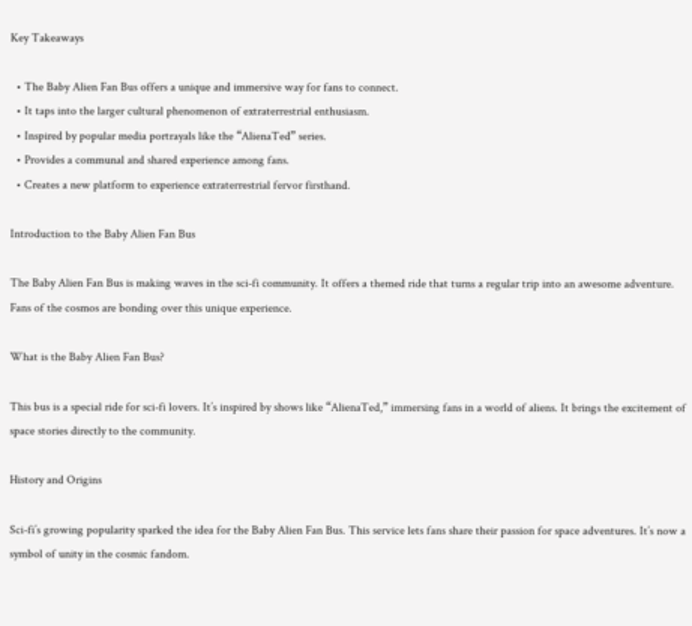Key Takeaways

  • The Baby Alien Fan Bus offers a unique and immersive way for fans to connect.
  • It taps into the larger cultural phenomenon of extraterrestrial enthusiasm.
  • Inspired by popular media portrayals like the “AlienaTed” series.
  • Provides a communal and shared experience among fans.
  • Creates a new platform to experience extraterrestrial fervor firsthand.

Introduction to the Baby Alien Fan Bus

The Baby Alien Fan Bus is making waves in the sci-fi community. It offers a themed ride that turns a regular trip into an awesome adventure. Fans of the cosmos are bonding over this unique experience.

What is the Baby Alien Fan Bus?

This bus is a special ride for sci-fi lovers. It’s inspired by shows like “AlienaTed,” immersing fans in a world of aliens. It brings the excitement of space stories directly to the community.

History and Origins

Sci-fi’s growing popularity sparked the idea for the Baby Alien Fan Bus. This service lets fans share their passion for space adventures. It’s now a symbol of unity in the cosmic fandom.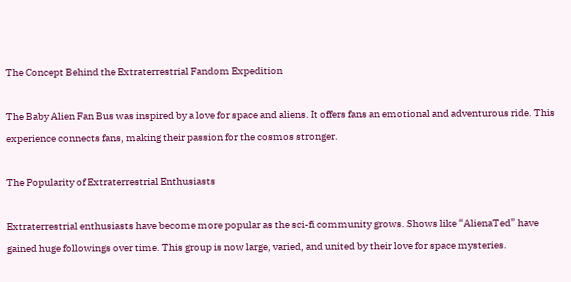The Concept Behind the Extraterrestrial Fandom Expedition

The Baby Alien Fan Bus was inspired by a love for space and aliens. It offers fans an emotional and adventurous ride. This experience connects fans, making their passion for the cosmos stronger.

The Popularity of Extraterrestrial Enthusiasts

Extraterrestrial enthusiasts have become more popular as the sci-fi community grows. Shows like “AlienaTed” have gained huge followings over time. This group is now large, varied, and united by their love for space mysteries.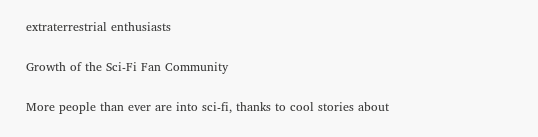extraterrestrial enthusiasts

Growth of the Sci-Fi Fan Community

More people than ever are into sci-fi, thanks to cool stories about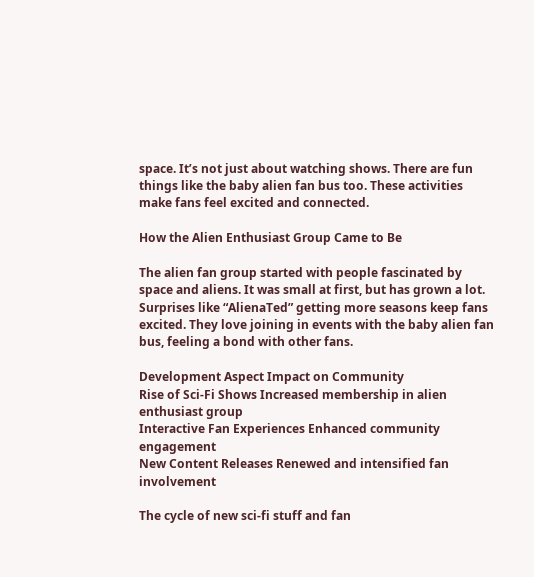space. It’s not just about watching shows. There are fun things like the baby alien fan bus too. These activities make fans feel excited and connected.

How the Alien Enthusiast Group Came to Be

The alien fan group started with people fascinated by space and aliens. It was small at first, but has grown a lot. Surprises like “AlienaTed” getting more seasons keep fans excited. They love joining in events with the baby alien fan bus, feeling a bond with other fans.

Development Aspect Impact on Community
Rise of Sci-Fi Shows Increased membership in alien enthusiast group
Interactive Fan Experiences Enhanced community engagement
New Content Releases Renewed and intensified fan involvement

The cycle of new sci-fi stuff and fan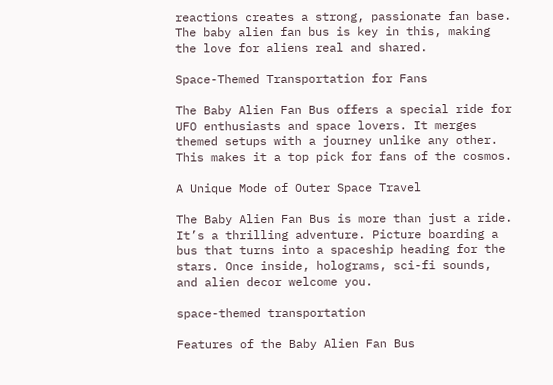reactions creates a strong, passionate fan base. The baby alien fan bus is key in this, making the love for aliens real and shared.

Space-Themed Transportation for Fans

The Baby Alien Fan Bus offers a special ride for UFO enthusiasts and space lovers. It merges themed setups with a journey unlike any other. This makes it a top pick for fans of the cosmos.

A Unique Mode of Outer Space Travel

The Baby Alien Fan Bus is more than just a ride. It’s a thrilling adventure. Picture boarding a bus that turns into a spaceship heading for the stars. Once inside, holograms, sci-fi sounds, and alien decor welcome you.

space-themed transportation

Features of the Baby Alien Fan Bus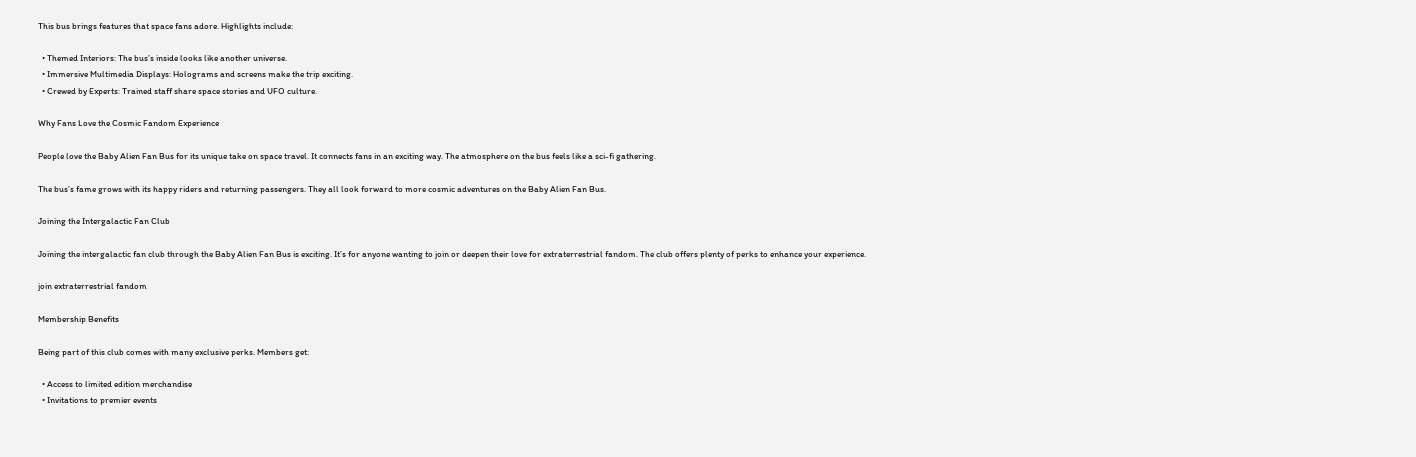This bus brings features that space fans adore. Highlights include:

  • Themed Interiors: The bus’s inside looks like another universe.
  • Immersive Multimedia Displays: Holograms and screens make the trip exciting.
  • Crewed by Experts: Trained staff share space stories and UFO culture.

Why Fans Love the Cosmic Fandom Experience

People love the Baby Alien Fan Bus for its unique take on space travel. It connects fans in an exciting way. The atmosphere on the bus feels like a sci-fi gathering.

The bus’s fame grows with its happy riders and returning passengers. They all look forward to more cosmic adventures on the Baby Alien Fan Bus.

Joining the Intergalactic Fan Club

Joining the intergalactic fan club through the Baby Alien Fan Bus is exciting. It’s for anyone wanting to join or deepen their love for extraterrestrial fandom. The club offers plenty of perks to enhance your experience.

join extraterrestrial fandom

Membership Benefits

Being part of this club comes with many exclusive perks. Members get:

  • Access to limited edition merchandise
  • Invitations to premier events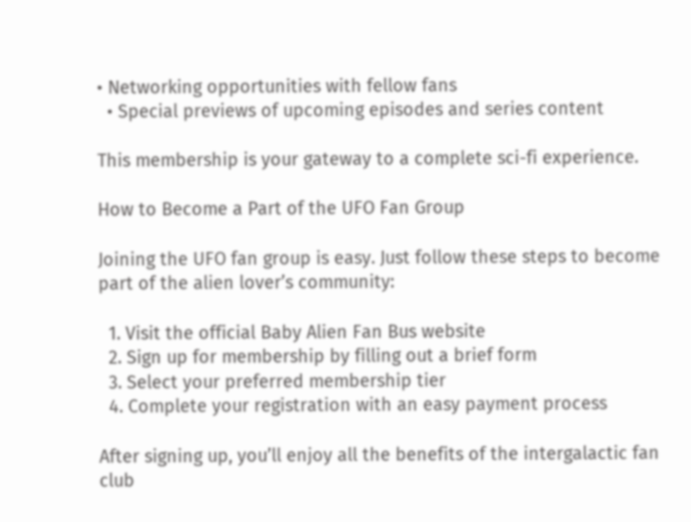• Networking opportunities with fellow fans
  • Special previews of upcoming episodes and series content

This membership is your gateway to a complete sci-fi experience.

How to Become a Part of the UFO Fan Group

Joining the UFO fan group is easy. Just follow these steps to become part of the alien lover’s community:

  1. Visit the official Baby Alien Fan Bus website
  2. Sign up for membership by filling out a brief form
  3. Select your preferred membership tier
  4. Complete your registration with an easy payment process

After signing up, you’ll enjoy all the benefits of the intergalactic fan club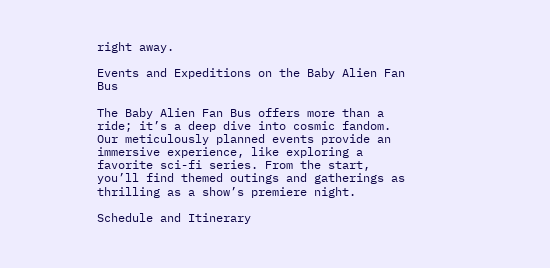right away.

Events and Expeditions on the Baby Alien Fan Bus

The Baby Alien Fan Bus offers more than a ride; it’s a deep dive into cosmic fandom. Our meticulously planned events provide an immersive experience, like exploring a favorite sci-fi series. From the start, you’ll find themed outings and gatherings as thrilling as a show’s premiere night.

Schedule and Itinerary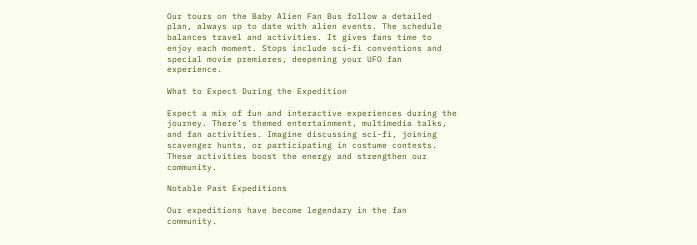Our tours on the Baby Alien Fan Bus follow a detailed plan, always up to date with alien events. The schedule balances travel and activities. It gives fans time to enjoy each moment. Stops include sci-fi conventions and special movie premieres, deepening your UFO fan experience.

What to Expect During the Expedition

Expect a mix of fun and interactive experiences during the journey. There’s themed entertainment, multimedia talks, and fan activities. Imagine discussing sci-fi, joining scavenger hunts, or participating in costume contests. These activities boost the energy and strengthen our community.

Notable Past Expeditions

Our expeditions have become legendary in the fan community.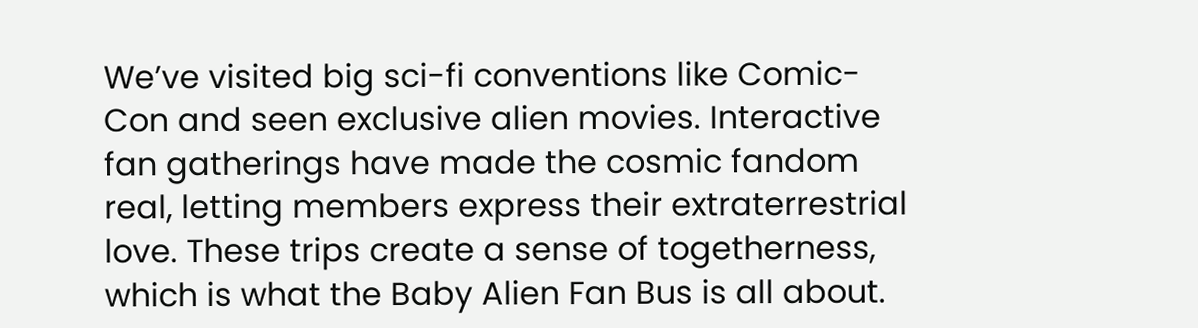We’ve visited big sci-fi conventions like Comic-Con and seen exclusive alien movies. Interactive fan gatherings have made the cosmic fandom real, letting members express their extraterrestrial love. These trips create a sense of togetherness, which is what the Baby Alien Fan Bus is all about.